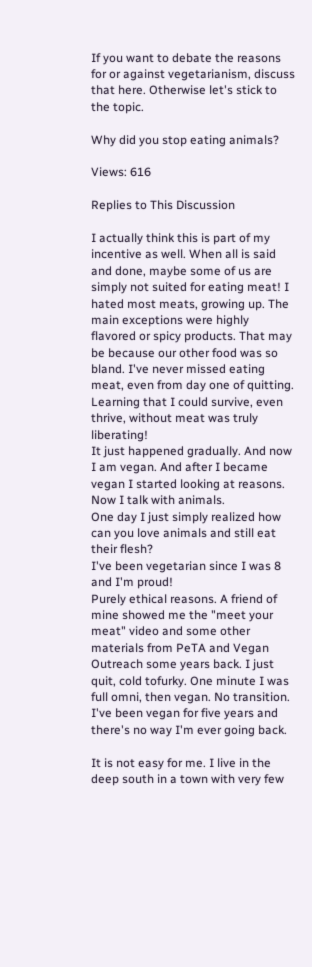If you want to debate the reasons for or against vegetarianism, discuss that here. Otherwise let's stick to the topic.

Why did you stop eating animals?

Views: 616

Replies to This Discussion

I actually think this is part of my incentive as well. When all is said and done, maybe some of us are simply not suited for eating meat! I hated most meats, growing up. The main exceptions were highly flavored or spicy products. That may be because our other food was so bland. I've never missed eating meat, even from day one of quitting. Learning that I could survive, even thrive, without meat was truly liberating!
It just happened gradually. And now I am vegan. And after I became vegan I started looking at reasons. Now I talk with animals.
One day I just simply realized how can you love animals and still eat their flesh?
I've been vegetarian since I was 8 and I'm proud!
Purely ethical reasons. A friend of mine showed me the "meet your meat" video and some other materials from PeTA and Vegan Outreach some years back. I just quit, cold tofurky. One minute I was full omni, then vegan. No transition. I've been vegan for five years and there's no way I'm ever going back.

It is not easy for me. I live in the deep south in a town with very few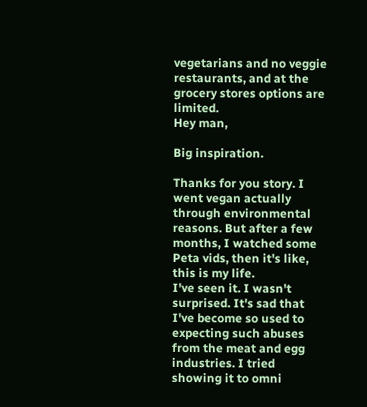vegetarians and no veggie restaurants, and at the grocery stores options are limited.
Hey man,

Big inspiration.

Thanks for you story. I went vegan actually through environmental reasons. But after a few months, I watched some Peta vids, then it's like, this is my life.
I've seen it. I wasn't surprised. It's sad that I've become so used to expecting such abuses from the meat and egg industries. I tried showing it to omni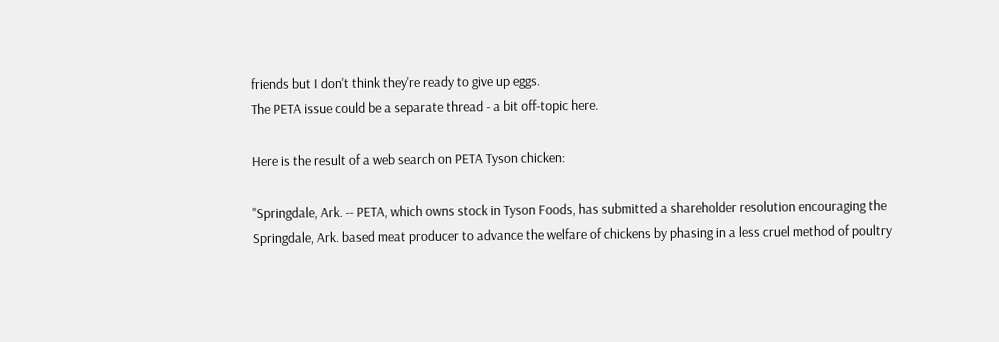friends but I don't think they're ready to give up eggs.
The PETA issue could be a separate thread - a bit off-topic here.

Here is the result of a web search on PETA Tyson chicken:

"Springdale, Ark. -- PETA, which owns stock in Tyson Foods, has submitted a shareholder resolution encouraging the Springdale, Ark. based meat producer to advance the welfare of chickens by phasing in a less cruel method of poultry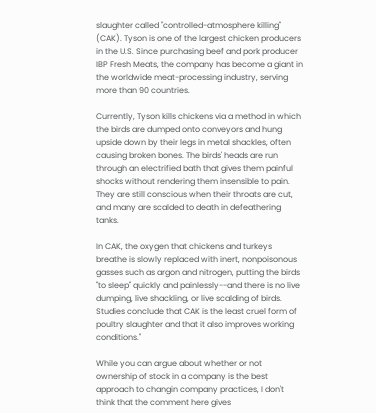slaughter called "controlled-atmosphere killing" (CAK). Tyson is one of the largest chicken producers in the U.S. Since purchasing beef and pork producer IBP Fresh Meats, the company has become a giant in the worldwide meat-processing industry, serving more than 90 countries.

Currently, Tyson kills chickens via a method in which the birds are dumped onto conveyors and hung upside down by their legs in metal shackles, often causing broken bones. The birds' heads are run through an electrified bath that gives them painful shocks without rendering them insensible to pain. They are still conscious when their throats are cut, and many are scalded to death in defeathering tanks.

In CAK, the oxygen that chickens and turkeys breathe is slowly replaced with inert, nonpoisonous gasses such as argon and nitrogen, putting the birds "to sleep" quickly and painlessly--and there is no live dumping, live shackling, or live scalding of birds. Studies conclude that CAK is the least cruel form of poultry slaughter and that it also improves working conditions."

While you can argue about whether or not ownership of stock in a company is the best approach to changin company practices, I don't think that the comment here gives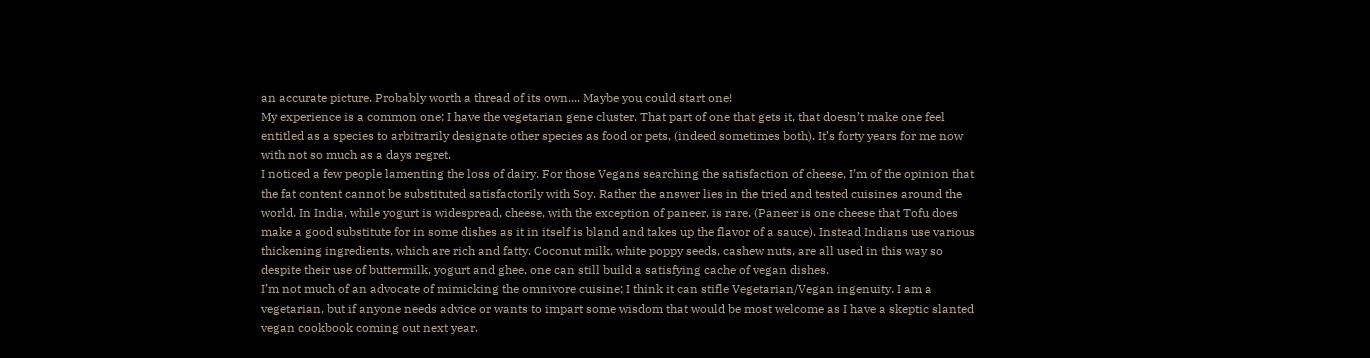an accurate picture. Probably worth a thread of its own.... Maybe you could start one!
My experience is a common one; I have the vegetarian gene cluster. That part of one that gets it, that doesn’t make one feel entitled as a species to arbitrarily designate other species as food or pets, (indeed sometimes both). It’s forty years for me now with not so much as a days regret.
I noticed a few people lamenting the loss of dairy. For those Vegans searching the satisfaction of cheese, I’m of the opinion that the fat content cannot be substituted satisfactorily with Soy. Rather the answer lies in the tried and tested cuisines around the world. In India, while yogurt is widespread, cheese, with the exception of paneer, is rare. (Paneer is one cheese that Tofu does make a good substitute for in some dishes as it in itself is bland and takes up the flavor of a sauce). Instead Indians use various thickening ingredients, which are rich and fatty. Coconut milk, white poppy seeds, cashew nuts, are all used in this way so despite their use of buttermilk, yogurt and ghee, one can still build a satisfying cache of vegan dishes.
I’m not much of an advocate of mimicking the omnivore cuisine; I think it can stifle Vegetarian/Vegan ingenuity. I am a vegetarian, but if anyone needs advice or wants to impart some wisdom that would be most welcome as I have a skeptic slanted vegan cookbook coming out next year.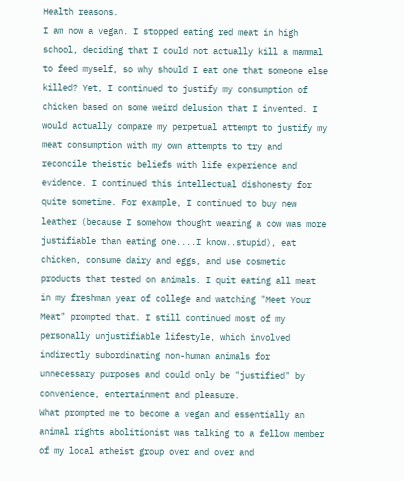Health reasons.
I am now a vegan. I stopped eating red meat in high school, deciding that I could not actually kill a mammal to feed myself, so why should I eat one that someone else killed? Yet, I continued to justify my consumption of chicken based on some weird delusion that I invented. I would actually compare my perpetual attempt to justify my meat consumption with my own attempts to try and reconcile theistic beliefs with life experience and evidence. I continued this intellectual dishonesty for quite sometime. For example, I continued to buy new leather (because I somehow thought wearing a cow was more justifiable than eating one....I know..stupid), eat chicken, consume dairy and eggs, and use cosmetic products that tested on animals. I quit eating all meat in my freshman year of college and watching "Meet Your Meat" prompted that. I still continued most of my personally unjustifiable lifestyle, which involved indirectly subordinating non-human animals for unnecessary purposes and could only be "justified" by convenience, entertainment and pleasure.
What prompted me to become a vegan and essentially an animal rights abolitionist was talking to a fellow member of my local atheist group over and over and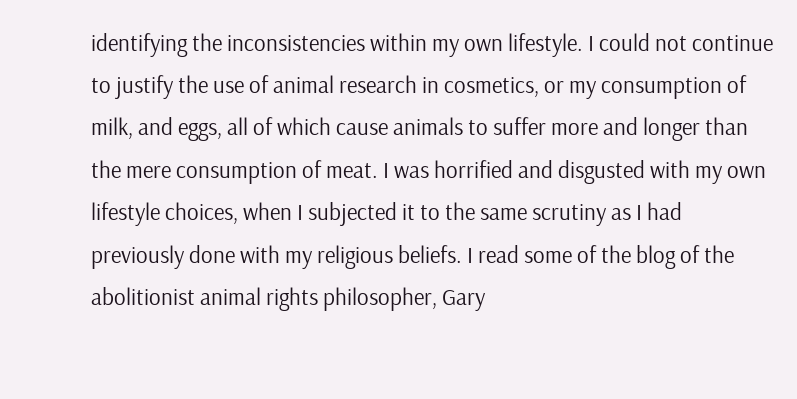identifying the inconsistencies within my own lifestyle. I could not continue to justify the use of animal research in cosmetics, or my consumption of milk, and eggs, all of which cause animals to suffer more and longer than the mere consumption of meat. I was horrified and disgusted with my own lifestyle choices, when I subjected it to the same scrutiny as I had previously done with my religious beliefs. I read some of the blog of the abolitionist animal rights philosopher, Gary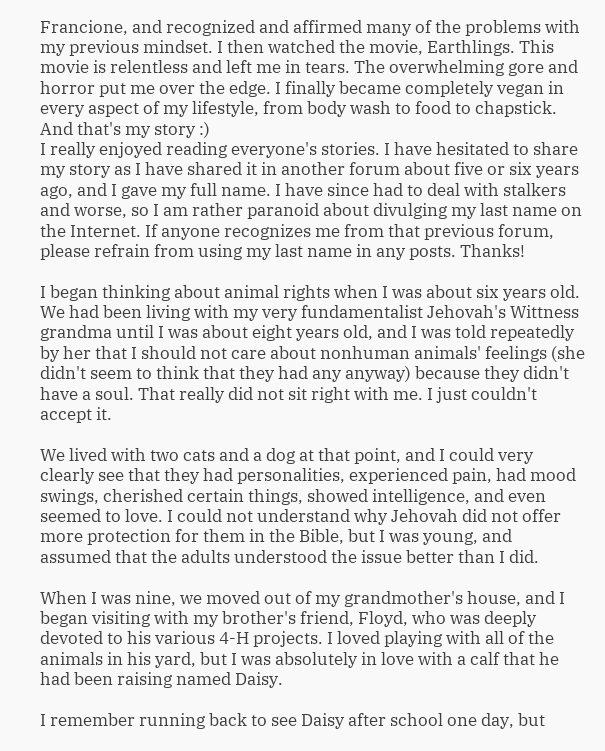Francione, and recognized and affirmed many of the problems with my previous mindset. I then watched the movie, Earthlings. This movie is relentless and left me in tears. The overwhelming gore and horror put me over the edge. I finally became completely vegan in every aspect of my lifestyle, from body wash to food to chapstick. And that's my story :)
I really enjoyed reading everyone's stories. I have hesitated to share my story as I have shared it in another forum about five or six years ago, and I gave my full name. I have since had to deal with stalkers and worse, so I am rather paranoid about divulging my last name on the Internet. If anyone recognizes me from that previous forum, please refrain from using my last name in any posts. Thanks!

I began thinking about animal rights when I was about six years old. We had been living with my very fundamentalist Jehovah's Wittness grandma until I was about eight years old, and I was told repeatedly by her that I should not care about nonhuman animals' feelings (she didn't seem to think that they had any anyway) because they didn't have a soul. That really did not sit right with me. I just couldn't accept it.

We lived with two cats and a dog at that point, and I could very clearly see that they had personalities, experienced pain, had mood swings, cherished certain things, showed intelligence, and even seemed to love. I could not understand why Jehovah did not offer more protection for them in the Bible, but I was young, and assumed that the adults understood the issue better than I did.

When I was nine, we moved out of my grandmother's house, and I began visiting with my brother's friend, Floyd, who was deeply devoted to his various 4-H projects. I loved playing with all of the animals in his yard, but I was absolutely in love with a calf that he had been raising named Daisy.

I remember running back to see Daisy after school one day, but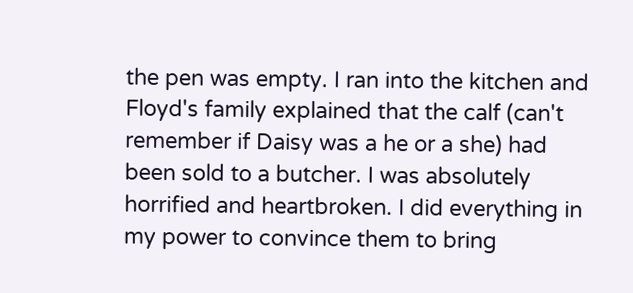the pen was empty. I ran into the kitchen and Floyd's family explained that the calf (can't remember if Daisy was a he or a she) had been sold to a butcher. I was absolutely horrified and heartbroken. I did everything in my power to convince them to bring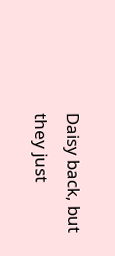Daisy back, but they just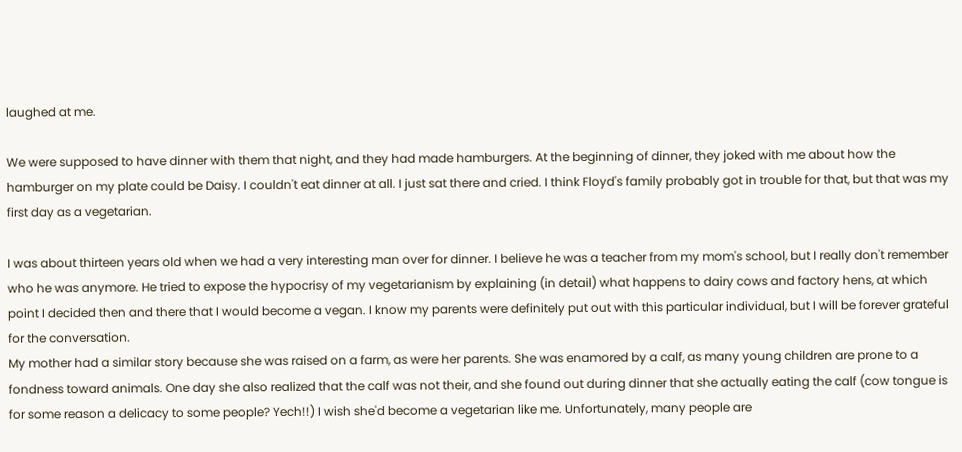laughed at me.

We were supposed to have dinner with them that night, and they had made hamburgers. At the beginning of dinner, they joked with me about how the hamburger on my plate could be Daisy. I couldn't eat dinner at all. I just sat there and cried. I think Floyd's family probably got in trouble for that, but that was my first day as a vegetarian.

I was about thirteen years old when we had a very interesting man over for dinner. I believe he was a teacher from my mom's school, but I really don't remember who he was anymore. He tried to expose the hypocrisy of my vegetarianism by explaining (in detail) what happens to dairy cows and factory hens, at which point I decided then and there that I would become a vegan. I know my parents were definitely put out with this particular individual, but I will be forever grateful for the conversation.
My mother had a similar story because she was raised on a farm, as were her parents. She was enamored by a calf, as many young children are prone to a fondness toward animals. One day she also realized that the calf was not their, and she found out during dinner that she actually eating the calf (cow tongue is for some reason a delicacy to some people? Yech!!) I wish she'd become a vegetarian like me. Unfortunately, many people are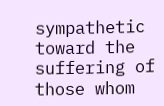sympathetic toward the suffering of those whom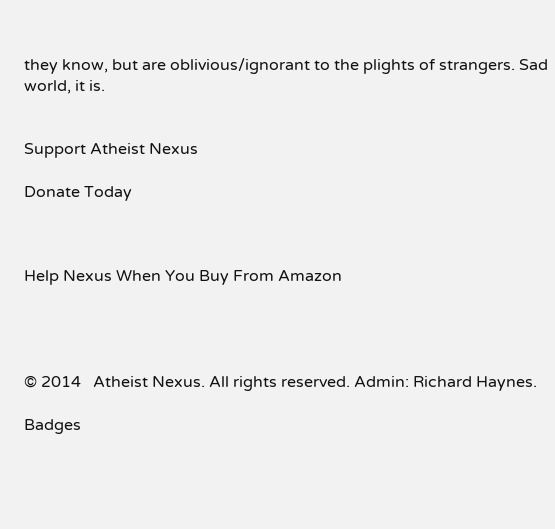they know, but are oblivious/ignorant to the plights of strangers. Sad world, it is.


Support Atheist Nexus

Donate Today



Help Nexus When You Buy From Amazon




© 2014   Atheist Nexus. All rights reserved. Admin: Richard Haynes.

Badges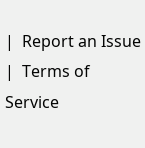|  Report an Issue  |  Terms of Service